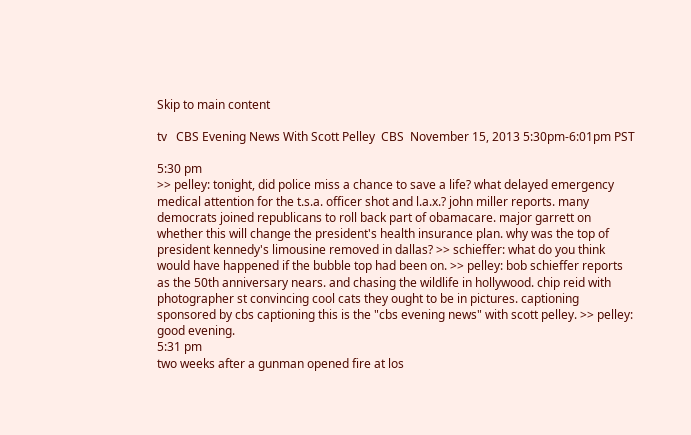Skip to main content

tv   CBS Evening News With Scott Pelley  CBS  November 15, 2013 5:30pm-6:01pm PST

5:30 pm
>> pelley: tonight, did police miss a chance to save a life? what delayed emergency medical attention for the t.s.a. officer shot and l.a.x.? john miller reports. many democrats joined republicans to roll back part of obamacare. major garrett on whether this will change the president's health insurance plan. why was the top of president kennedy's limousine removed in dallas? >> schieffer: what do you think would have happened if the bubble top had been on. >> pelley: bob schieffer reports as the 50th anniversary nears. and chasing the wildlife in hollywood. chip reid with photographer st convincing cool cats they ought to be in pictures. captioning sponsored by cbs captioning this is the "cbs evening news" with scott pelley. >> pelley: good evening.
5:31 pm
two weeks after a gunman opened fire at los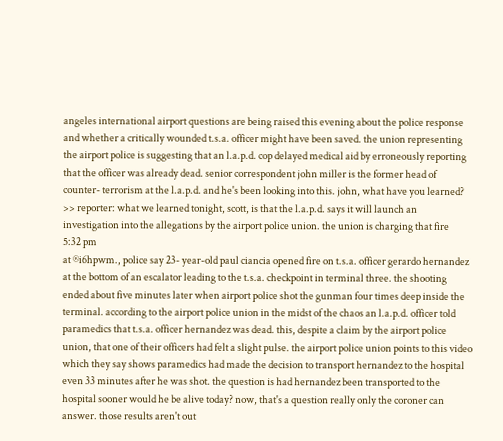angeles international airport questions are being raised this evening about the police response and whether a critically wounded t.s.a. officer might have been saved. the union representing the airport police is suggesting that an l.a.p.d. cop delayed medical aid by erroneously reporting that the officer was already dead. senior correspondent john miller is the former head of counter- terrorism at the l.a.p.d. and he's been looking into this. john, what have you learned? >> reporter: what we learned tonight, scott, is that the l.a.p.d. says it will launch an investigation into the allegations by the airport police union. the union is charging that fire
5:32 pm
at ®i6hpwm., police say 23- year-old paul ciancia opened fire on t.s.a. officer gerardo hernandez at the bottom of an escalator leading to the t.s.a. checkpoint in terminal three. the shooting ended about five minutes later when airport police shot the gunman four times deep inside the terminal. according to the airport police union in the midst of the chaos an l.a.p.d. officer told paramedics that t.s.a. officer hernandez was dead. this, despite a claim by the airport police union, that one of their officers had felt a slight pulse. the airport police union points to this video which they say shows paramedics had made the decision to transport hernandez to the hospital even 33 minutes after he was shot. the question is had hernandez been transported to the hospital sooner would he be alive today? now, that's a question really only the coroner can answer. those results aren't out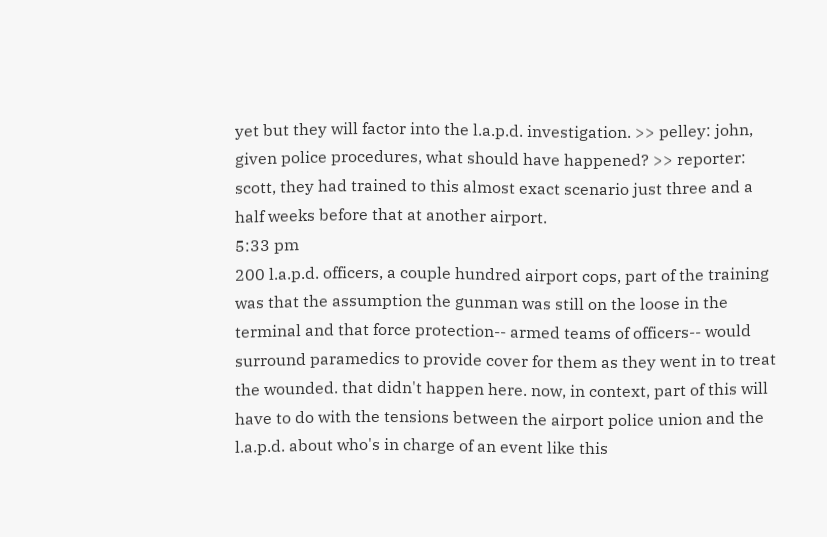yet but they will factor into the l.a.p.d. investigation. >> pelley: john, given police procedures, what should have happened? >> reporter: scott, they had trained to this almost exact scenario just three and a half weeks before that at another airport.
5:33 pm
200 l.a.p.d. officers, a couple hundred airport cops, part of the training was that the assumption the gunman was still on the loose in the terminal and that force protection-- armed teams of officers-- would surround paramedics to provide cover for them as they went in to treat the wounded. that didn't happen here. now, in context, part of this will have to do with the tensions between the airport police union and the l.a.p.d. about who's in charge of an event like this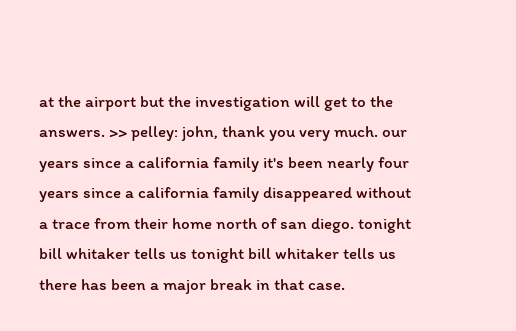at the airport but the investigation will get to the answers. >> pelley: john, thank you very much. our years since a california family it's been nearly four years since a california family disappeared without a trace from their home north of san diego. tonight bill whitaker tells us tonight bill whitaker tells us there has been a major break in that case.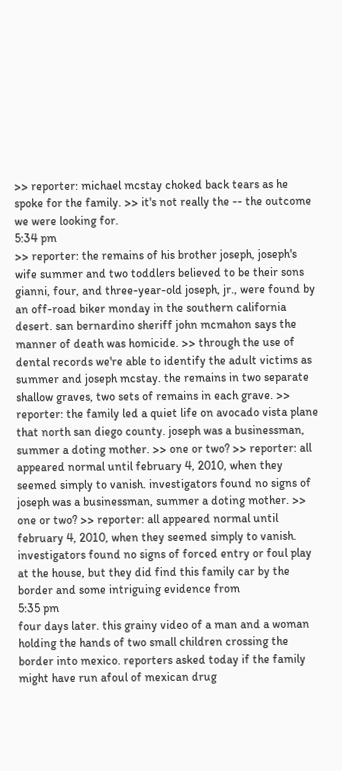>> reporter: michael mcstay choked back tears as he spoke for the family. >> it's not really the -- the outcome we were looking for.
5:34 pm
>> reporter: the remains of his brother joseph, joseph's wife summer and two toddlers believed to be their sons gianni, four, and three-year-old joseph, jr., were found by an off-road biker monday in the southern california desert. san bernardino sheriff john mcmahon says the manner of death was homicide. >> through the use of dental records we're able to identify the adult victims as summer and joseph mcstay. the remains in two separate shallow graves, two sets of remains in each grave. >> reporter: the family led a quiet life on avocado vista plane that north san diego county. joseph was a businessman, summer a doting mother. >> one or two? >> reporter: all appeared normal until february 4, 2010, when they seemed simply to vanish. investigators found no signs of joseph was a businessman, summer a doting mother. >> one or two? >> reporter: all appeared normal until february 4, 2010, when they seemed simply to vanish. investigators found no signs of forced entry or foul play at the house, but they did find this family car by the border and some intriguing evidence from
5:35 pm
four days later. this grainy video of a man and a woman holding the hands of two small children crossing the border into mexico. reporters asked today if the family might have run afoul of mexican drug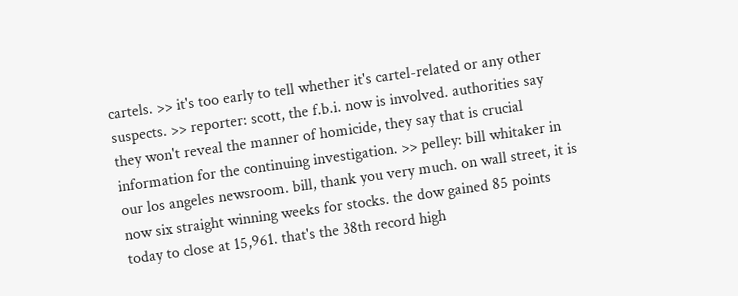cartels. >> it's too early to tell whether it's cartel-related or any other suspects. >> reporter: scott, the f.b.i. now is involved. authorities say they won't reveal the manner of homicide, they say that is crucial information for the continuing investigation. >> pelley: bill whitaker in our los angeles newsroom. bill, thank you very much. on wall street, it is now six straight winning weeks for stocks. the dow gained 85 points today to close at 15,961. that's the 38th record high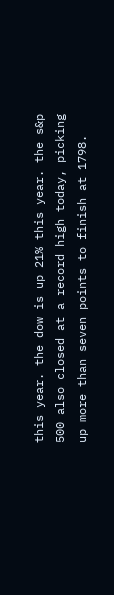this year. the dow is up 21% this year. the s&p 500 also closed at a record high today, picking up more than seven points to finish at 1798.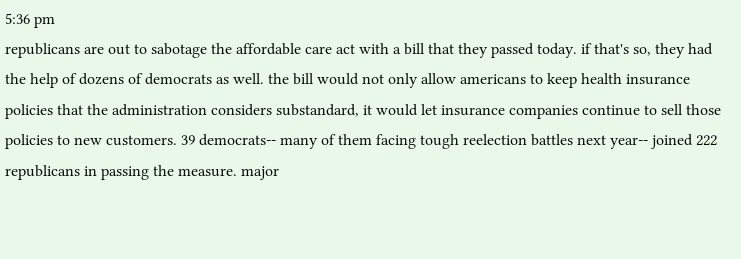5:36 pm
republicans are out to sabotage the affordable care act with a bill that they passed today. if that's so, they had the help of dozens of democrats as well. the bill would not only allow americans to keep health insurance policies that the administration considers substandard, it would let insurance companies continue to sell those policies to new customers. 39 democrats-- many of them facing tough reelection battles next year-- joined 222 republicans in passing the measure. major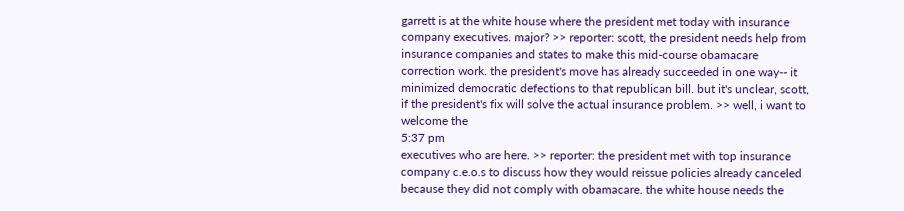garrett is at the white house where the president met today with insurance company executives. major? >> reporter: scott, the president needs help from insurance companies and states to make this mid-course obamacare correction work. the president's move has already succeeded in one way-- it minimized democratic defections to that republican bill. but it's unclear, scott, if the president's fix will solve the actual insurance problem. >> well, i want to welcome the
5:37 pm
executives who are here. >> reporter: the president met with top insurance company c.e.o.s to discuss how they would reissue policies already canceled because they did not comply with obamacare. the white house needs the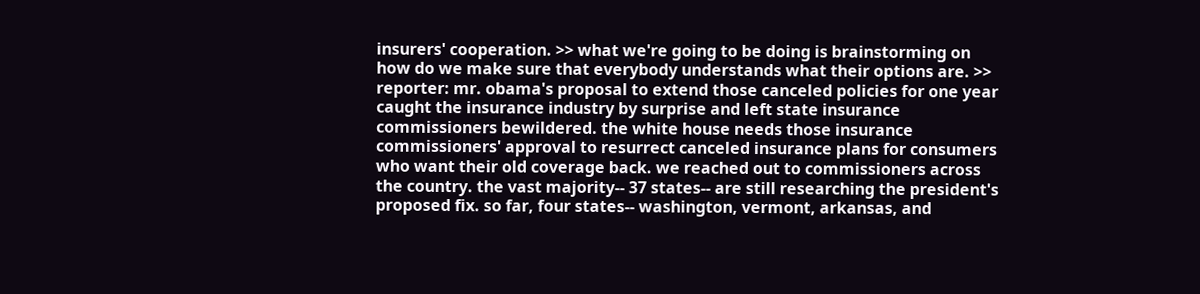insurers' cooperation. >> what we're going to be doing is brainstorming on how do we make sure that everybody understands what their options are. >> reporter: mr. obama's proposal to extend those canceled policies for one year caught the insurance industry by surprise and left state insurance commissioners bewildered. the white house needs those insurance commissioners' approval to resurrect canceled insurance plans for consumers who want their old coverage back. we reached out to commissioners across the country. the vast majority-- 37 states-- are still researching the president's proposed fix. so far, four states-- washington, vermont, arkansas, and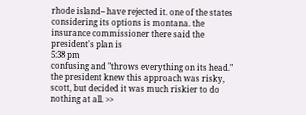rhode island-- have rejected it. one of the states considering its options is montana. the insurance commissioner there said the president's plan is
5:38 pm
confusing and "throws everything on its head." the president knew this approach was risky, scott, but decided it was much riskier to do nothing at all. >>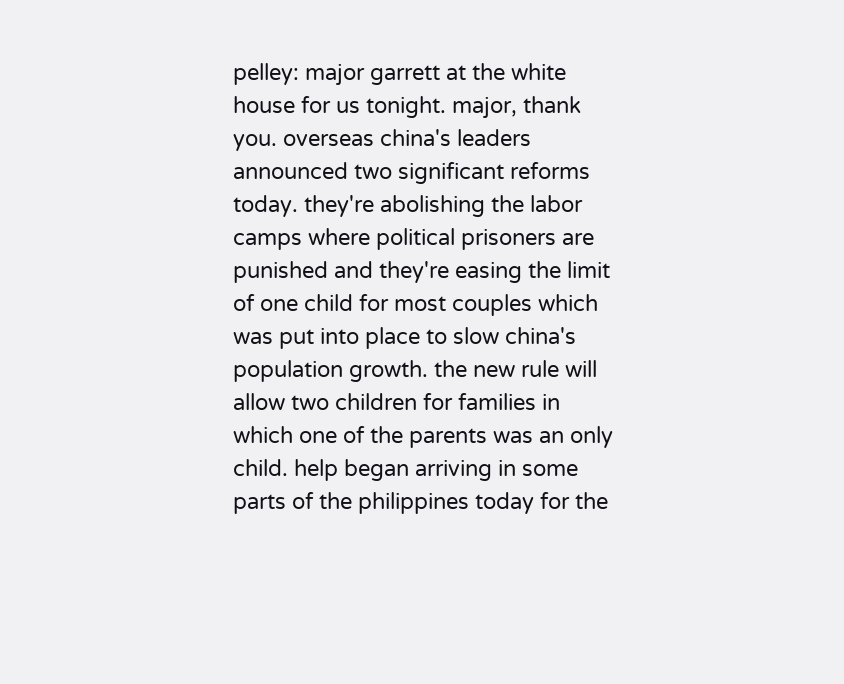pelley: major garrett at the white house for us tonight. major, thank you. overseas china's leaders announced two significant reforms today. they're abolishing the labor camps where political prisoners are punished and they're easing the limit of one child for most couples which was put into place to slow china's population growth. the new rule will allow two children for families in which one of the parents was an only child. help began arriving in some parts of the philippines today for the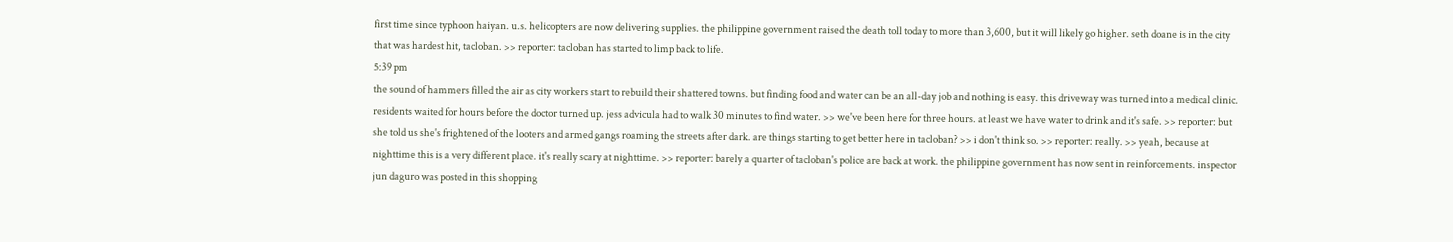first time since typhoon haiyan. u.s. helicopters are now delivering supplies. the philippine government raised the death toll today to more than 3,600, but it will likely go higher. seth doane is in the city that was hardest hit, tacloban. >> reporter: tacloban has started to limp back to life.
5:39 pm
the sound of hammers filled the air as city workers start to rebuild their shattered towns. but finding food and water can be an all-day job and nothing is easy. this driveway was turned into a medical clinic. residents waited for hours before the doctor turned up. jess advicula had to walk 30 minutes to find water. >> we've been here for three hours. at least we have water to drink and it's safe. >> reporter: but she told us she's frightened of the looters and armed gangs roaming the streets after dark. are things starting to get better here in tacloban? >> i don't think so. >> reporter: really. >> yeah, because at nighttime this is a very different place. it's really scary at nighttime. >> reporter: barely a quarter of tacloban's police are back at work. the philippine government has now sent in reinforcements. inspector jun daguro was posted in this shopping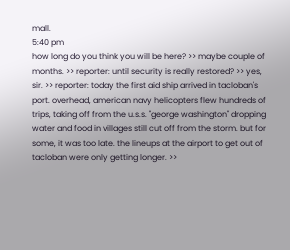mall.
5:40 pm
how long do you think you will be here? >> maybe couple of months. >> reporter: until security is really restored? >> yes, sir. >> reporter: today the first aid ship arrived in tacloban's port. overhead, american navy helicopters flew hundreds of trips, taking off from the u.s.s. "george washington" dropping water and food in villages still cut off from the storm. but for some, it was too late. the lineups at the airport to get out of tacloban were only getting longer. >>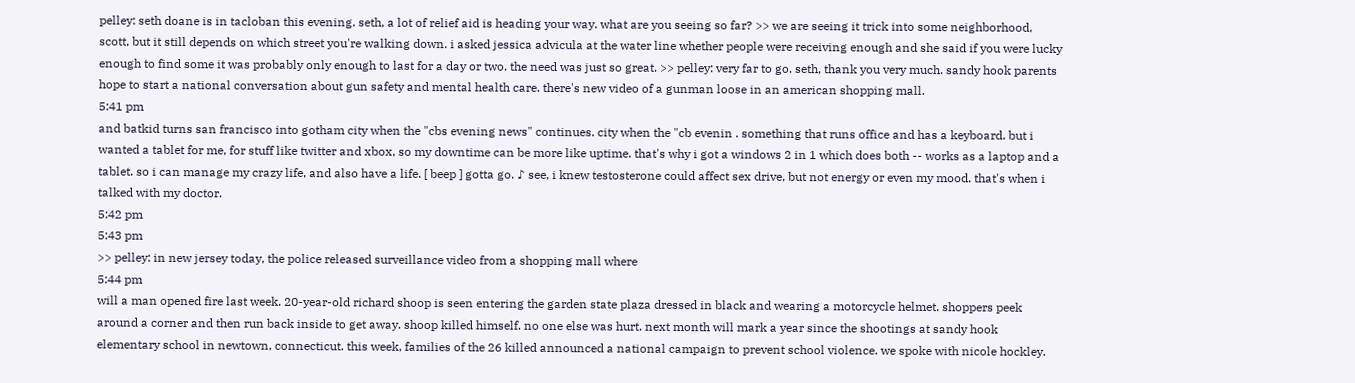pelley: seth doane is in tacloban this evening. seth, a lot of relief aid is heading your way. what are you seeing so far? >> we are seeing it trick into some neighborhood, scott, but it still depends on which street you're walking down. i asked jessica advicula at the water line whether people were receiving enough and she said if you were lucky enough to find some it was probably only enough to last for a day or two. the need was just so great. >> pelley: very far to go. seth, thank you very much. sandy hook parents hope to start a national conversation about gun safety and mental health care. there's new video of a gunman loose in an american shopping mall.
5:41 pm
and batkid turns san francisco into gotham city when the "cbs evening news" continues. city when the "cb evenin . something that runs office and has a keyboard. but i wanted a tablet for me, for stuff like twitter and xbox, so my downtime can be more like uptime. that's why i got a windows 2 in 1 which does both -- works as a laptop and a tablet. so i can manage my crazy life, and also have a life. [ beep ] gotta go. ♪ see, i knew testosterone could affect sex drive, but not energy or even my mood. that's when i talked with my doctor.
5:42 pm
5:43 pm
>> pelley: in new jersey today, the police released surveillance video from a shopping mall where
5:44 pm
will a man opened fire last week. 20-year-old richard shoop is seen entering the garden state plaza dressed in black and wearing a motorcycle helmet. shoppers peek around a corner and then run back inside to get away. shoop killed himself. no one else was hurt. next month will mark a year since the shootings at sandy hook elementary school in newtown, connecticut. this week, families of the 26 killed announced a national campaign to prevent school violence. we spoke with nicole hockley.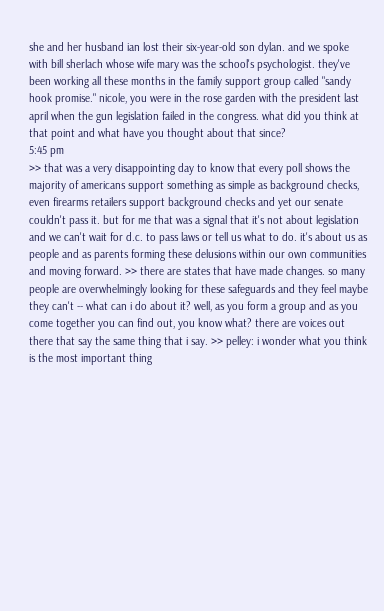she and her husband ian lost their six-year-old son dylan. and we spoke with bill sherlach whose wife mary was the school's psychologist. they've been working all these months in the family support group called "sandy hook promise." nicole, you were in the rose garden with the president last april when the gun legislation failed in the congress. what did you think at that point and what have you thought about that since?
5:45 pm
>> that was a very disappointing day to know that every poll shows the majority of americans support something as simple as background checks, even firearms retailers support background checks and yet our senate couldn't pass it. but for me that was a signal that it's not about legislation and we can't wait for d.c. to pass laws or tell us what to do. it's about us as people and as parents forming these delusions within our own communities and moving forward. >> there are states that have made changes. so many people are overwhelmingly looking for these safeguards and they feel maybe they can't -- what can i do about it? well, as you form a group and as you come together you can find out, you know what? there are voices out there that say the same thing that i say. >> pelley: i wonder what you think is the most important thing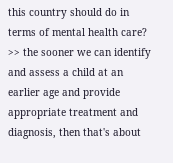this country should do in terms of mental health care? >> the sooner we can identify and assess a child at an earlier age and provide appropriate treatment and diagnosis, then that's about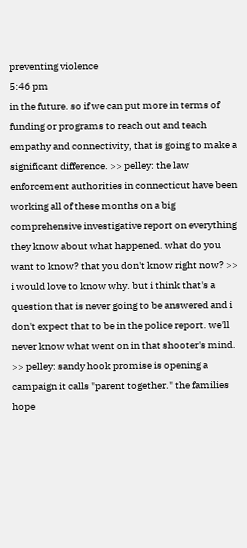preventing violence
5:46 pm
in the future. so if we can put more in terms of funding or programs to reach out and teach empathy and connectivity, that is going to make a significant difference. >> pelley: the law enforcement authorities in connecticut have been working all of these months on a big comprehensive investigative report on everything they know about what happened. what do you want to know? that you don't know right now? >> i would love to know why. but i think that's a question that is never going to be answered and i don't expect that to be in the police report. we'll never know what went on in that shooter's mind. >> pelley: sandy hook promise is opening a campaign it calls "parent together." the families hope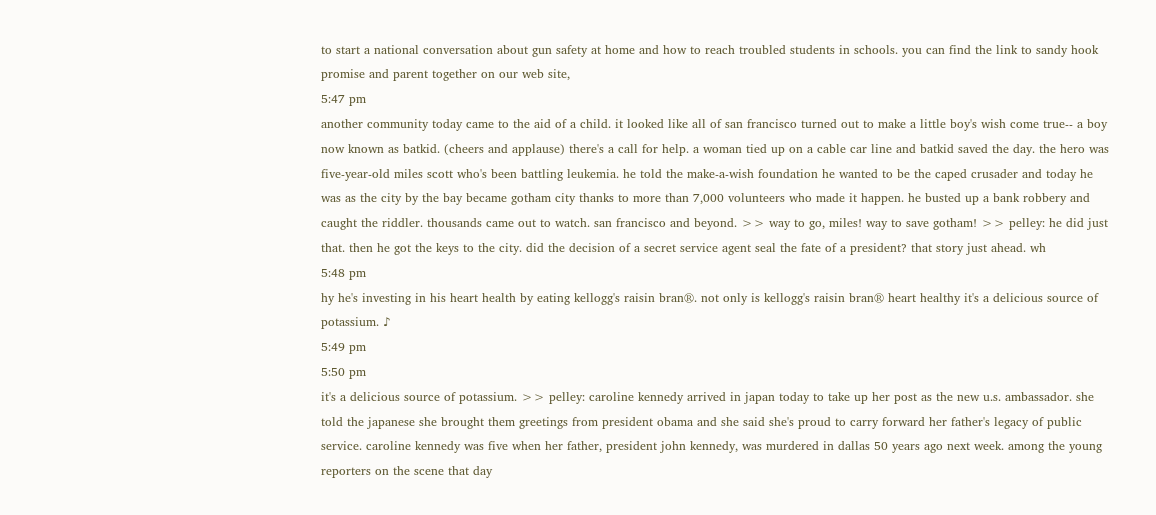to start a national conversation about gun safety at home and how to reach troubled students in schools. you can find the link to sandy hook promise and parent together on our web site,
5:47 pm
another community today came to the aid of a child. it looked like all of san francisco turned out to make a little boy's wish come true-- a boy now known as batkid. (cheers and applause) there's a call for help. a woman tied up on a cable car line and batkid saved the day. the hero was five-year-old miles scott who's been battling leukemia. he told the make-a-wish foundation he wanted to be the caped crusader and today he was as the city by the bay became gotham city thanks to more than 7,000 volunteers who made it happen. he busted up a bank robbery and caught the riddler. thousands came out to watch. san francisco and beyond. >> way to go, miles! way to save gotham! >> pelley: he did just that. then he got the keys to the city. did the decision of a secret service agent seal the fate of a president? that story just ahead. wh
5:48 pm
hy he's investing in his heart health by eating kellogg's raisin bran®. not only is kellogg's raisin bran® heart healthy it's a delicious source of potassium. ♪
5:49 pm
5:50 pm
it's a delicious source of potassium. >> pelley: caroline kennedy arrived in japan today to take up her post as the new u.s. ambassador. she told the japanese she brought them greetings from president obama and she said she's proud to carry forward her father's legacy of public service. caroline kennedy was five when her father, president john kennedy, was murdered in dallas 50 years ago next week. among the young reporters on the scene that day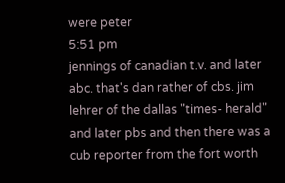were peter
5:51 pm
jennings of canadian t.v. and later abc. that's dan rather of cbs. jim lehrer of the dallas "times- herald" and later pbs and then there was a cub reporter from the fort worth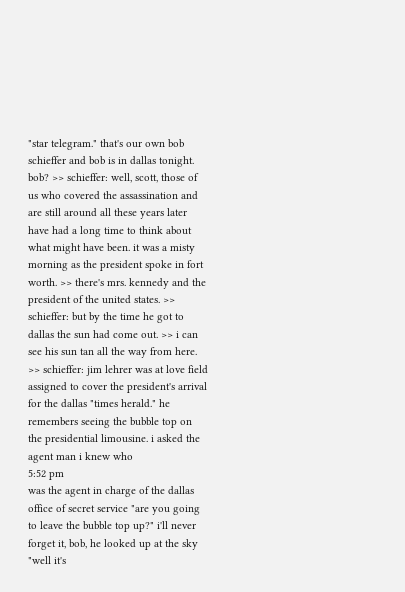"star telegram." that's our own bob schieffer and bob is in dallas tonight. bob? >> schieffer: well, scott, those of us who covered the assassination and are still around all these years later have had a long time to think about what might have been. it was a misty morning as the president spoke in fort worth. >> there's mrs. kennedy and the president of the united states. >> schieffer: but by the time he got to dallas the sun had come out. >> i can see his sun tan all the way from here. >> schieffer: jim lehrer was at love field assigned to cover the president's arrival for the dallas "times herald." he remembers seeing the bubble top on the presidential limousine. i asked the agent man i knew who
5:52 pm
was the agent in charge of the dallas office of secret service "are you going to leave the bubble top up?" i'll never forget it, bob, he looked up at the sky "well it's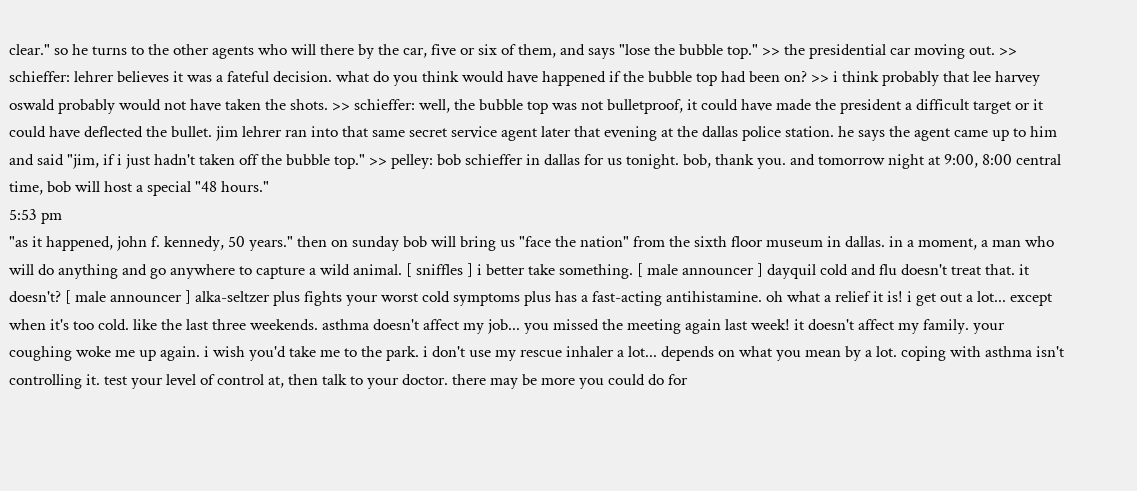clear." so he turns to the other agents who will there by the car, five or six of them, and says "lose the bubble top." >> the presidential car moving out. >> schieffer: lehrer believes it was a fateful decision. what do you think would have happened if the bubble top had been on? >> i think probably that lee harvey oswald probably would not have taken the shots. >> schieffer: well, the bubble top was not bulletproof, it could have made the president a difficult target or it could have deflected the bullet. jim lehrer ran into that same secret service agent later that evening at the dallas police station. he says the agent came up to him and said "jim, if i just hadn't taken off the bubble top." >> pelley: bob schieffer in dallas for us tonight. bob, thank you. and tomorrow night at 9:00, 8:00 central time, bob will host a special "48 hours."
5:53 pm
"as it happened, john f. kennedy, 50 years." then on sunday bob will bring us "face the nation" from the sixth floor museum in dallas. in a moment, a man who will do anything and go anywhere to capture a wild animal. [ sniffles ] i better take something. [ male announcer ] dayquil cold and flu doesn't treat that. it doesn't? [ male announcer ] alka-seltzer plus fights your worst cold symptoms plus has a fast-acting antihistamine. oh what a relief it is! i get out a lot... except when it's too cold. like the last three weekends. asthma doesn't affect my job... you missed the meeting again last week! it doesn't affect my family. your coughing woke me up again. i wish you'd take me to the park. i don't use my rescue inhaler a lot... depends on what you mean by a lot. coping with asthma isn't controlling it. test your level of control at, then talk to your doctor. there may be more you could do for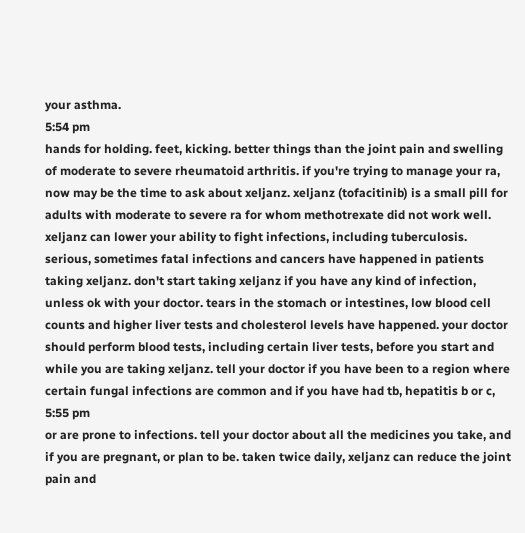your asthma.
5:54 pm
hands for holding. feet, kicking. better things than the joint pain and swelling of moderate to severe rheumatoid arthritis. if you're trying to manage your ra, now may be the time to ask about xeljanz. xeljanz (tofacitinib) is a small pill for adults with moderate to severe ra for whom methotrexate did not work well. xeljanz can lower your ability to fight infections, including tuberculosis. serious, sometimes fatal infections and cancers have happened in patients taking xeljanz. don't start taking xeljanz if you have any kind of infection, unless ok with your doctor. tears in the stomach or intestines, low blood cell counts and higher liver tests and cholesterol levels have happened. your doctor should perform blood tests, including certain liver tests, before you start and while you are taking xeljanz. tell your doctor if you have been to a region where certain fungal infections are common and if you have had tb, hepatitis b or c,
5:55 pm
or are prone to infections. tell your doctor about all the medicines you take, and if you are pregnant, or plan to be. taken twice daily, xeljanz can reduce the joint pain and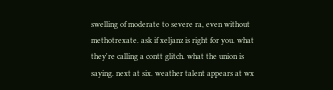swelling of moderate to severe ra, even without methotrexate. ask if xeljanz is right for you. what they're calling a contt glitch. what the union is saying. next at six. weather talent appears at wx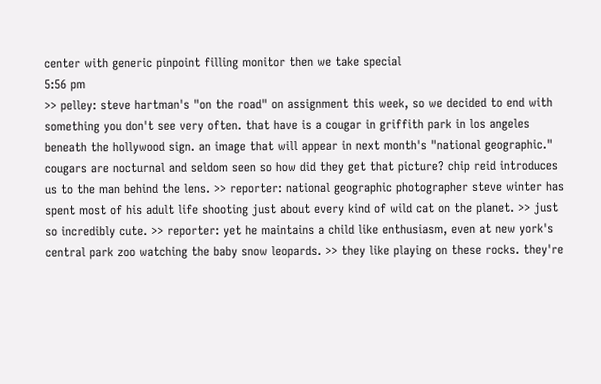center with generic pinpoint filling monitor then we take special
5:56 pm
>> pelley: steve hartman's "on the road" on assignment this week, so we decided to end with something you don't see very often. that have is a cougar in griffith park in los angeles beneath the hollywood sign. an image that will appear in next month's "national geographic." cougars are nocturnal and seldom seen so how did they get that picture? chip reid introduces us to the man behind the lens. >> reporter: national geographic photographer steve winter has spent most of his adult life shooting just about every kind of wild cat on the planet. >> just so incredibly cute. >> reporter: yet he maintains a child like enthusiasm, even at new york's central park zoo watching the baby snow leopards. >> they like playing on these rocks. they're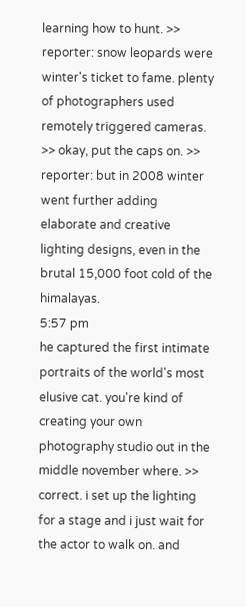learning how to hunt. >> reporter: snow leopards were winter's ticket to fame. plenty of photographers used remotely triggered cameras. >> okay, put the caps on. >> reporter: but in 2008 winter went further adding elaborate and creative lighting designs, even in the brutal 15,000 foot cold of the himalayas.
5:57 pm
he captured the first intimate portraits of the world's most elusive cat. you're kind of creating your own photography studio out in the middle november where. >> correct. i set up the lighting for a stage and i just wait for the actor to walk on. and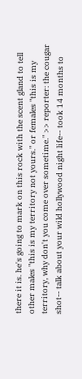there it is. he's going to mark on this rock with the scent gland to tell other males "this is my territory not yours." or females "this is my territory, why don't you come over sometime." >> reporter: the cougar shot-- talk about your wild hollywood night life-- took 14 months to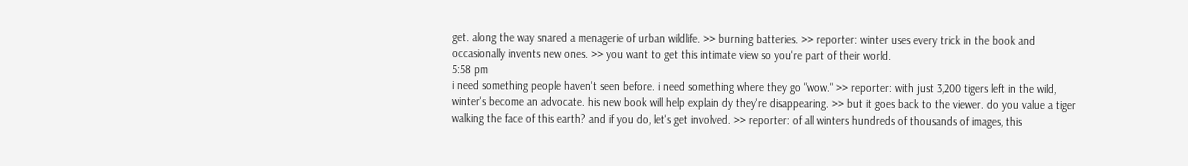get. along the way snared a menagerie of urban wildlife. >> burning batteries. >> reporter: winter uses every trick in the book and occasionally invents new ones. >> you want to get this intimate view so you're part of their world.
5:58 pm
i need something people haven't seen before. i need something where they go "wow." >> reporter: with just 3,200 tigers left in the wild, winter's become an advocate. his new book will help explain dy they're disappearing. >> but it goes back to the viewer. do you value a tiger walking the face of this earth? and if you do, let's get involved. >> reporter: of all winters hundreds of thousands of images, this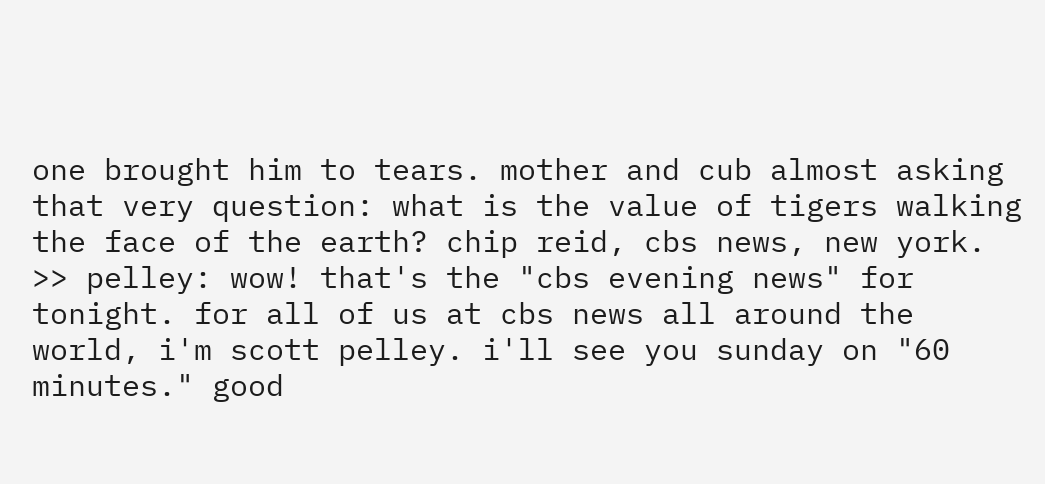one brought him to tears. mother and cub almost asking that very question: what is the value of tigers walking the face of the earth? chip reid, cbs news, new york. >> pelley: wow! that's the "cbs evening news" for tonight. for all of us at cbs news all around the world, i'm scott pelley. i'll see you sunday on "60 minutes." good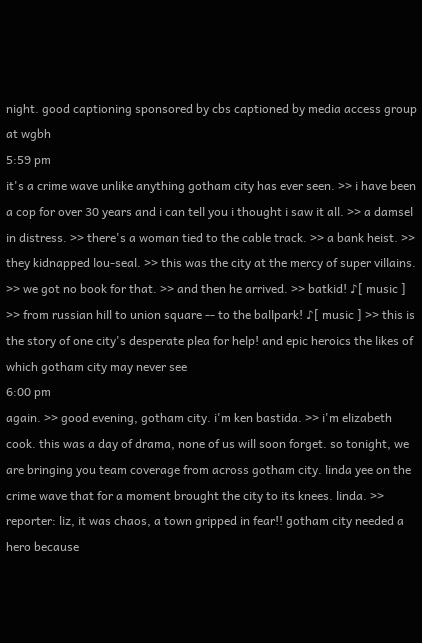night. good captioning sponsored by cbs captioned by media access group at wgbh
5:59 pm
it's a crime wave unlike anything gotham city has ever seen. >> i have been a cop for over 30 years and i can tell you i thought i saw it all. >> a damsel in distress. >> there's a woman tied to the cable track. >> a bank heist. >> they kidnapped lou-seal. >> this was the city at the mercy of super villains. >> we got no book for that. >> and then he arrived. >> batkid! ♪[ music ] >> from russian hill to union square -- to the ballpark! ♪[ music ] >> this is the story of one city's desperate plea for help! and epic heroics the likes of which gotham city may never see
6:00 pm
again. >> good evening, gotham city. i'm ken bastida. >> i'm elizabeth cook. this was a day of drama, none of us will soon forget. so tonight, we are bringing you team coverage from across gotham city. linda yee on the crime wave that for a moment brought the city to its knees. linda. >> reporter: liz, it was chaos, a town gripped in fear!! gotham city needed a hero because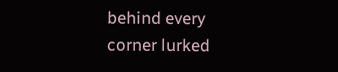behind every corner lurked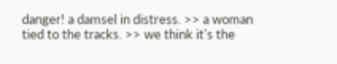danger! a damsel in distress. >> a woman tied to the tracks. >> we think it's the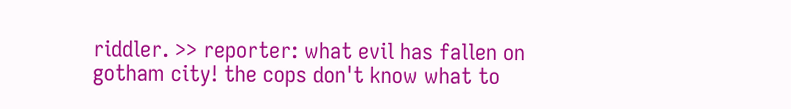riddler. >> reporter: what evil has fallen on gotham city! the cops don't know what to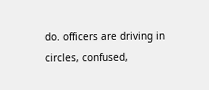do. officers are driving in circles, confused,